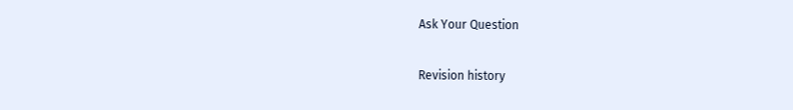Ask Your Question

Revision history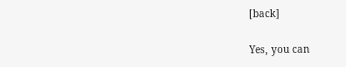[back]

Yes, you can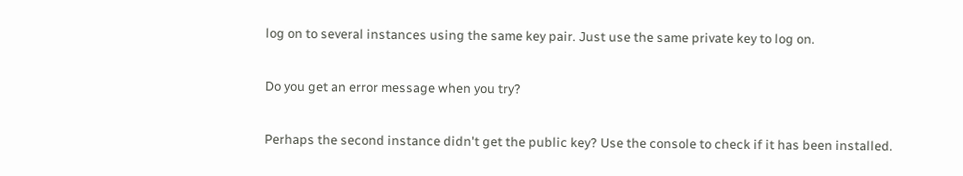log on to several instances using the same key pair. Just use the same private key to log on.

Do you get an error message when you try?

Perhaps the second instance didn't get the public key? Use the console to check if it has been installed.